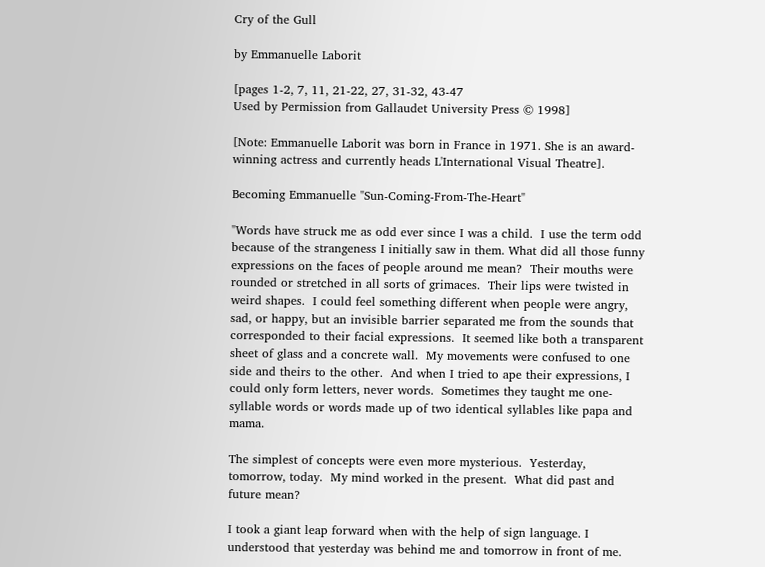Cry of the Gull

by Emmanuelle Laborit

[pages 1-2, 7, 11, 21-22, 27, 31-32, 43-47
Used by Permission from Gallaudet University Press © 1998]

[Note: Emmanuelle Laborit was born in France in 1971. She is an award-winning actress and currently heads L'International Visual Theatre].

Becoming Emmanuelle "Sun-Coming-From-The-Heart"

"Words have struck me as odd ever since I was a child.  I use the term odd because of the strangeness I initially saw in them. What did all those funny expressions on the faces of people around me mean?  Their mouths were rounded or stretched in all sorts of grimaces.  Their lips were twisted in weird shapes.  I could feel something different when people were angry, sad, or happy, but an invisible barrier separated me from the sounds that corresponded to their facial expressions.  It seemed like both a transparent sheet of glass and a concrete wall.  My movements were confused to one side and theirs to the other.  And when I tried to ape their expressions, I could only form letters, never words.  Sometimes they taught me one-syllable words or words made up of two identical syllables like papa and mama.

The simplest of concepts were even more mysterious.  Yesterday, tomorrow, today.  My mind worked in the present.  What did past and future mean?

I took a giant leap forward when with the help of sign language. I understood that yesterday was behind me and tomorrow in front of me.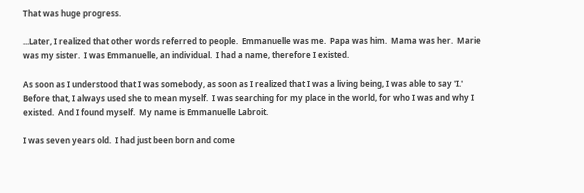That was huge progress.

...Later, I realized that other words referred to people.  Emmanuelle was me.  Papa was him.  Mama was her.  Marie was my sister.  I was Emmanuelle, an individual.  I had a name, therefore I existed.

As soon as I understood that I was somebody, as soon as I realized that I was a living being, I was able to say 'I.'  Before that, I always used she to mean myself.  I was searching for my place in the world, for who I was and why I existed.  And I found myself.  My name is Emmanuelle Labroit.

I was seven years old.  I had just been born and come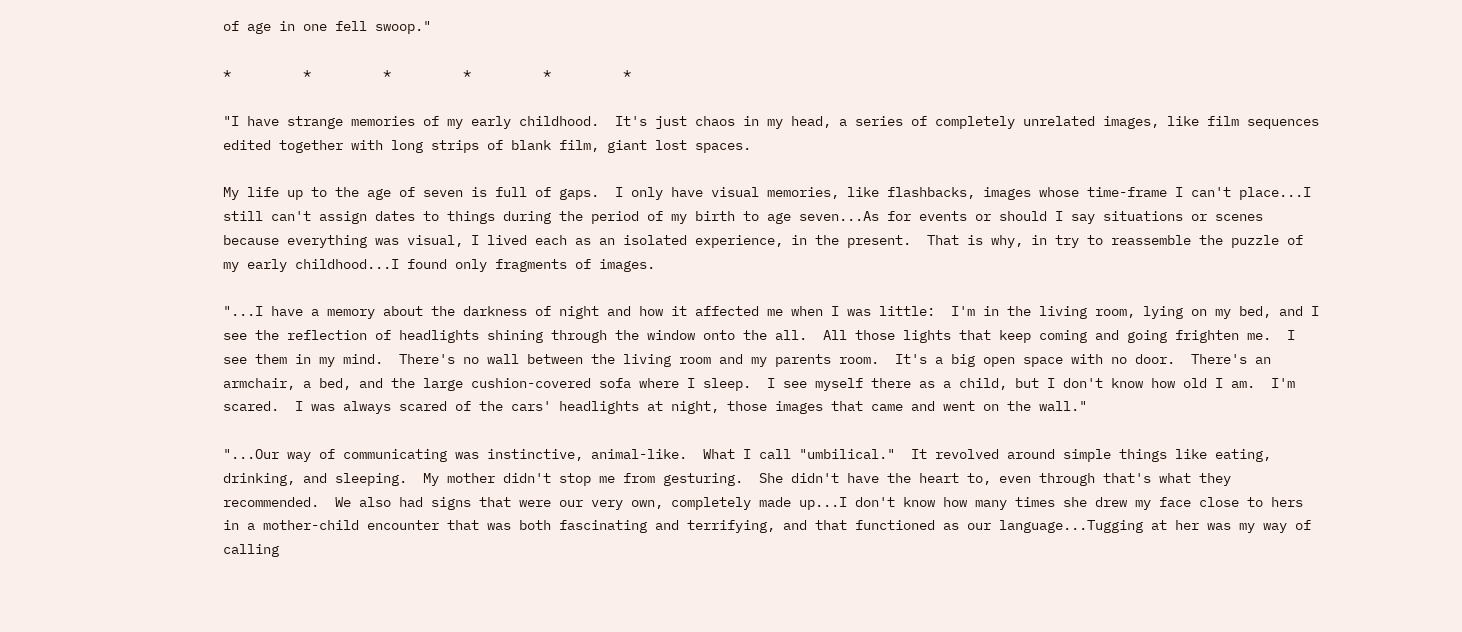of age in one fell swoop."

*         *         *         *         *         *

"I have strange memories of my early childhood.  It's just chaos in my head, a series of completely unrelated images, like film sequences edited together with long strips of blank film, giant lost spaces.

My life up to the age of seven is full of gaps.  I only have visual memories, like flashbacks, images whose time-frame I can't place...I still can't assign dates to things during the period of my birth to age seven...As for events or should I say situations or scenes because everything was visual, I lived each as an isolated experience, in the present.  That is why, in try to reassemble the puzzle of my early childhood...I found only fragments of images.

"...I have a memory about the darkness of night and how it affected me when I was little:  I'm in the living room, lying on my bed, and I see the reflection of headlights shining through the window onto the all.  All those lights that keep coming and going frighten me.  I see them in my mind.  There's no wall between the living room and my parents room.  It's a big open space with no door.  There's an armchair, a bed, and the large cushion-covered sofa where I sleep.  I see myself there as a child, but I don't know how old I am.  I'm scared.  I was always scared of the cars' headlights at night, those images that came and went on the wall."

"...Our way of communicating was instinctive, animal-like.  What I call "umbilical."  It revolved around simple things like eating, drinking, and sleeping.  My mother didn't stop me from gesturing.  She didn't have the heart to, even through that's what they recommended.  We also had signs that were our very own, completely made up...I don't know how many times she drew my face close to hers in a mother-child encounter that was both fascinating and terrifying, and that functioned as our language...Tugging at her was my way of calling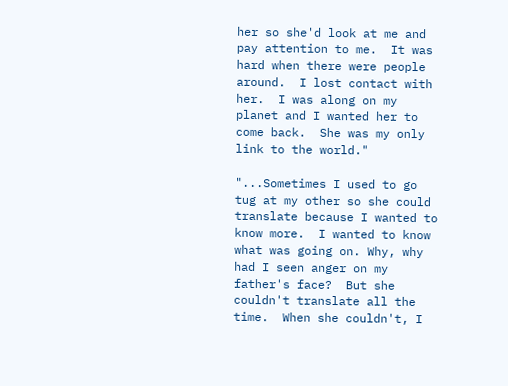her so she'd look at me and pay attention to me.  It was hard when there were people around.  I lost contact with her.  I was along on my planet and I wanted her to come back.  She was my only link to the world."

"...Sometimes I used to go tug at my other so she could translate because I wanted to know more.  I wanted to know what was going on. Why, why had I seen anger on my father's face?  But she couldn't translate all the time.  When she couldn't, I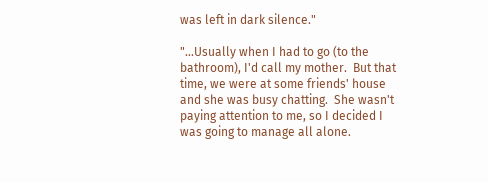was left in dark silence."

"...Usually when I had to go (to the bathroom), I'd call my mother.  But that time, we were at some friends' house and she was busy chatting.  She wasn't paying attention to me, so I decided I was going to manage all alone.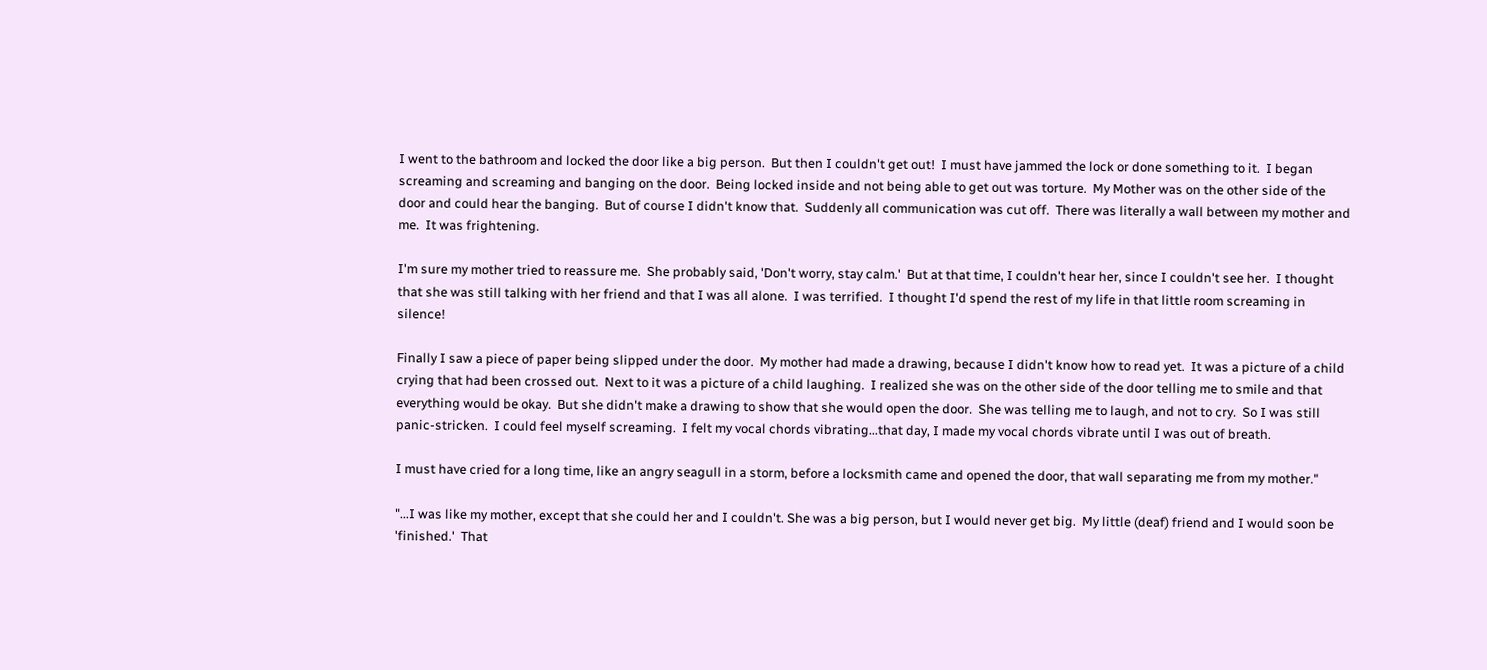I went to the bathroom and locked the door like a big person.  But then I couldn't get out!  I must have jammed the lock or done something to it.  I began screaming and screaming and banging on the door.  Being locked inside and not being able to get out was torture.  My Mother was on the other side of the door and could hear the banging.  But of course I didn't know that.  Suddenly all communication was cut off.  There was literally a wall between my mother and me.  It was frightening.

I'm sure my mother tried to reassure me.  She probably said, 'Don't worry, stay calm.'  But at that time, I couldn't hear her, since I couldn't see her.  I thought that she was still talking with her friend and that I was all alone.  I was terrified.  I thought I'd spend the rest of my life in that little room screaming in silence!

Finally I saw a piece of paper being slipped under the door.  My mother had made a drawing, because I didn't know how to read yet.  It was a picture of a child crying that had been crossed out.  Next to it was a picture of a child laughing.  I realized she was on the other side of the door telling me to smile and that everything would be okay.  But she didn't make a drawing to show that she would open the door.  She was telling me to laugh, and not to cry.  So I was still panic-stricken.  I could feel myself screaming.  I felt my vocal chords vibrating...that day, I made my vocal chords vibrate until I was out of breath.

I must have cried for a long time, like an angry seagull in a storm, before a locksmith came and opened the door, that wall separating me from my mother."

"...I was like my mother, except that she could her and I couldn't. She was a big person, but I would never get big.  My little (deaf) friend and I would soon be 'finished.'  That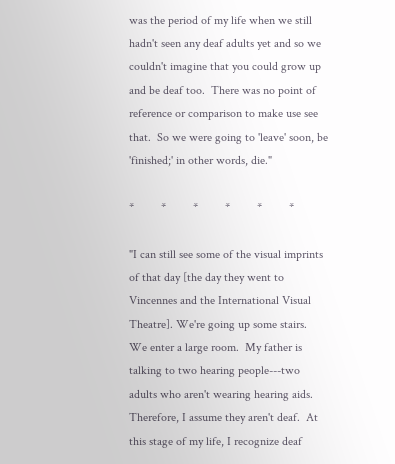was the period of my life when we still hadn't seen any deaf adults yet and so we couldn't imagine that you could grow up and be deaf too.  There was no point of reference or comparison to make use see that.  So we were going to 'leave' soon, be 'finished;' in other words, die."

*         *         *         *         *         *

"I can still see some of the visual imprints of that day [the day they went to Vincennes and the International Visual Theatre]. We're going up some stairs.  We enter a large room.  My father is talking to two hearing people---two adults who aren't wearing hearing aids.  Therefore, I assume they aren't deaf.  At this stage of my life, I recognize deaf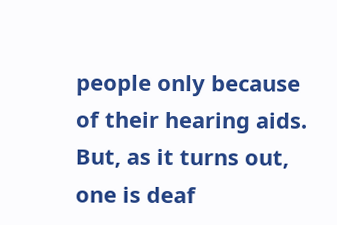people only because of their hearing aids.  But, as it turns out, one is deaf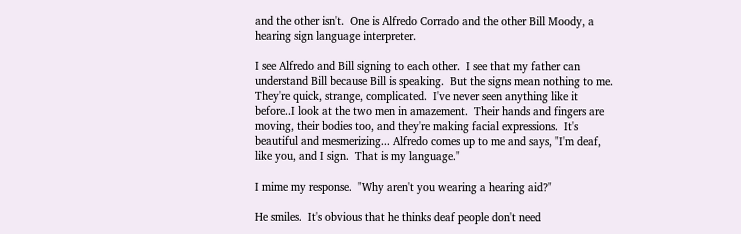and the other isn't.  One is Alfredo Corrado and the other Bill Moody, a hearing sign language interpreter.

I see Alfredo and Bill signing to each other.  I see that my father can understand Bill because Bill is speaking.  But the signs mean nothing to me. They're quick, strange, complicated.  I've never seen anything like it before..I look at the two men in amazement.  Their hands and fingers are moving, their bodies too, and they're making facial expressions.  It's beautiful and mesmerizing... Alfredo comes up to me and says, "I'm deaf, like you, and I sign.  That is my language."

I mime my response.  "Why aren't you wearing a hearing aid?"

He smiles.  It's obvious that he thinks deaf people don't need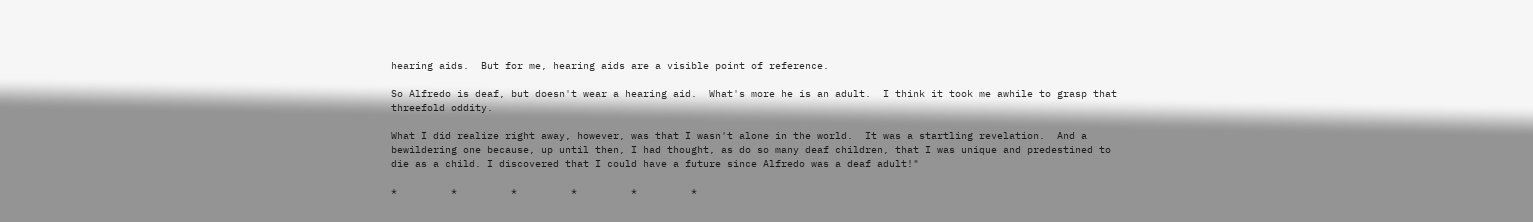hearing aids.  But for me, hearing aids are a visible point of reference.

So Alfredo is deaf, but doesn't wear a hearing aid.  What's more he is an adult.  I think it took me awhile to grasp that threefold oddity.

What I did realize right away, however, was that I wasn't alone in the world.  It was a startling revelation.  And a bewildering one because, up until then, I had thought, as do so many deaf children, that I was unique and predestined to die as a child. I discovered that I could have a future since Alfredo was a deaf adult!"

*         *         *         *         *         *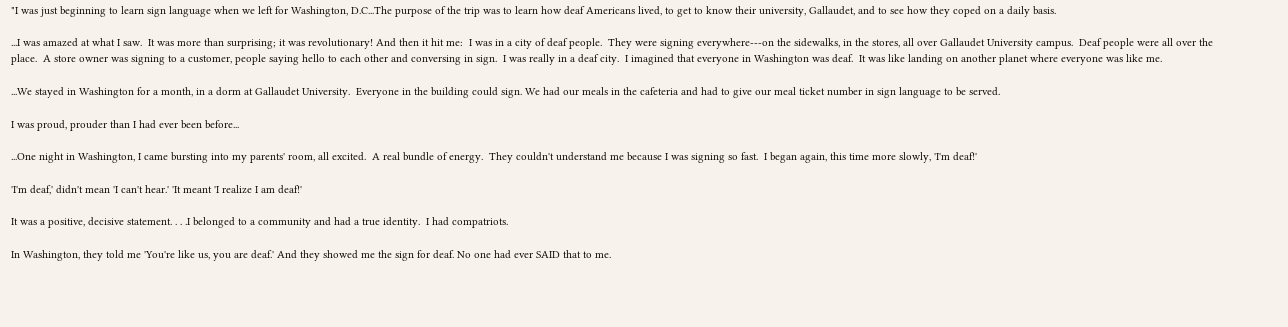"I was just beginning to learn sign language when we left for Washington, D.C...The purpose of the trip was to learn how deaf Americans lived, to get to know their university, Gallaudet, and to see how they coped on a daily basis.

...I was amazed at what I saw.  It was more than surprising; it was revolutionary! And then it hit me:  I was in a city of deaf people.  They were signing everywhere---on the sidewalks, in the stores, all over Gallaudet University campus.  Deaf people were all over the place.  A store owner was signing to a customer, people saying hello to each other and conversing in sign.  I was really in a deaf city.  I imagined that everyone in Washington was deaf.  It was like landing on another planet where everyone was like me.

...We stayed in Washington for a month, in a dorm at Gallaudet University.  Everyone in the building could sign. We had our meals in the cafeteria and had to give our meal ticket number in sign language to be served.

I was proud, prouder than I had ever been before...

...One night in Washington, I came bursting into my parents' room, all excited.  A real bundle of energy.  They couldn't understand me because I was signing so fast.  I began again, this time more slowly, 'I'm deaf!'

'I'm deaf,' didn't mean 'I can't hear.' 'It meant 'I realize I am deaf!'

It was a positive, decisive statement. . . .I belonged to a community and had a true identity.  I had compatriots.

In Washington, they told me 'You're like us, you are deaf.' And they showed me the sign for deaf. No one had ever SAID that to me.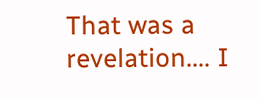That was a revelation.... I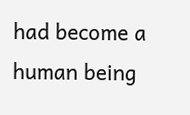had become a human being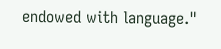endowed with language."